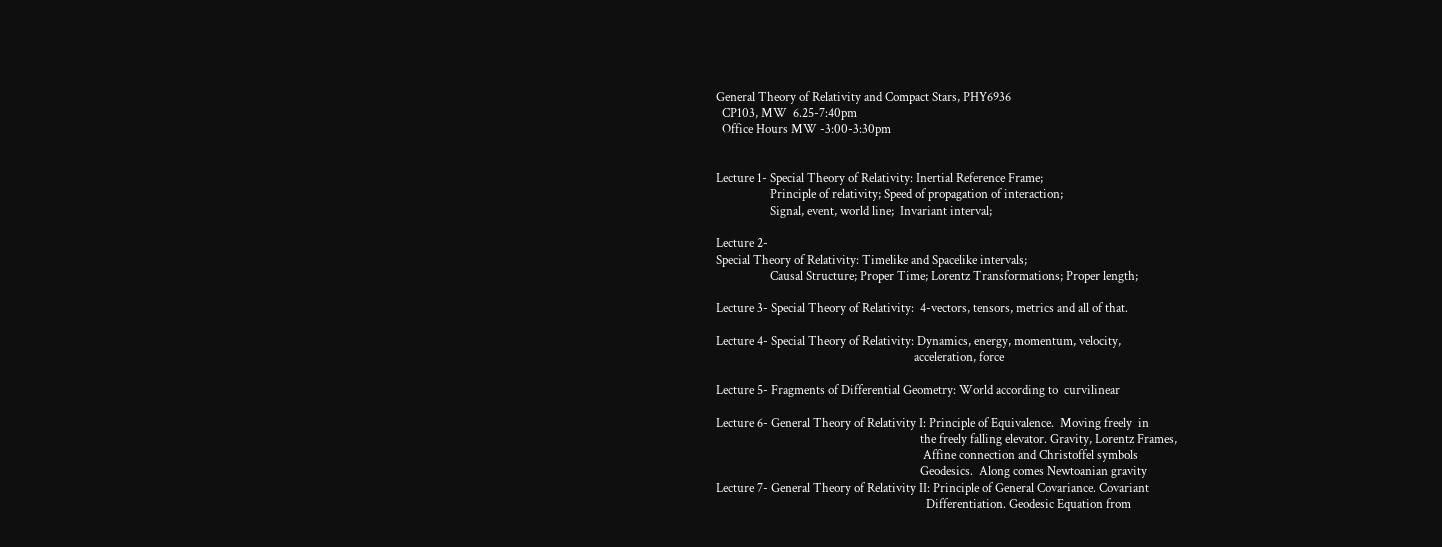General Theory of Relativity and Compact Stars, PHY6936
  CP103, MW  6.25-7:40pm
  Office Hours MW -3:00-3:30pm


Lecture 1- Special Theory of Relativity: Inertial Reference Frame;
                  Principle of relativity; Speed of propagation of interaction;
                  Signal, event, world line;  Invariant interval;

Lecture 2-
Special Theory of Relativity: Timelike and Spacelike intervals;
                  Causal Structure; Proper Time; Lorentz Transformations; Proper length;

Lecture 3- Special Theory of Relativity:  4-vectors, tensors, metrics and all of that.

Lecture 4- Special Theory of Relativity: Dynamics, energy, momentum, velocity,
                                                                  acceleration, force

Lecture 5- Fragments of Differential Geometry: World according to  curvilinear

Lecture 6- General Theory of Relativity I: Principle of Equivalence.  Moving freely  in
                                                                    the freely falling elevator. Gravity, Lorentz Frames,
                                                                     Affine connection and Christoffel symbols
                                                                    Geodesics.  Along comes Newtoanian gravity
Lecture 7- General Theory of Relativity II: Principle of General Covariance. Covariant
                                                                      Differentiation. Geodesic Equation from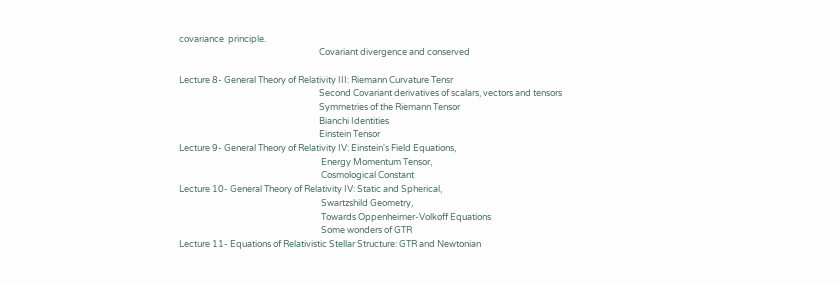covariance  principle.
                                                                      Covariant divergence and conserved

Lecture 8- General Theory of Relativity III: Riemann Curvature Tensr
                                                                      Second Covariant derivatives of scalars, vectors and tensors
                                                                      Symmetries of the Riemann Tensor
                                                                      Bianchi Identities
                                                                      Einstein Tensor
Lecture 9- General Theory of Relativity IV: Einstein's Field Equations,
                                                                       Energy Momentum Tensor,
                                                                       Cosmological Constant
Lecture 10- General Theory of Relativity IV: Static and Spherical,
                                                                       Swartzshild Geometry,
                                                                       Towards Oppenheimer-Volkoff Equations
                                                                       Some wonders of GTR
Lecture 11- Equations of Relativistic Stellar Structure: GTR and Newtonian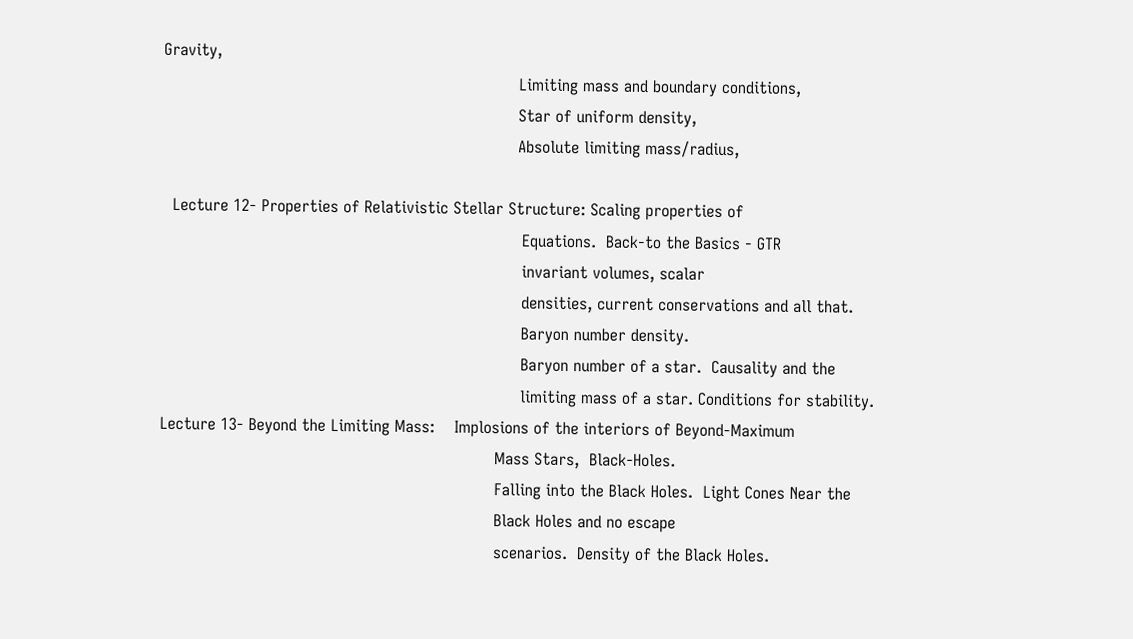Gravity,
                                                                       Limiting mass and boundary conditions,
                                                                       Star of uniform density,
                                                                       Absolute limiting mass/radius,

  Lecture 12- Properties of Relativistic Stellar Structure: Scaling properties of
                                                                        Equations.  Back-to the Basics - GTR
                                                                        invariant volumes, scalar
                                                                        densities, current conservations and all that.
                                                                        Baryon number density.
                                                                        Baryon number of a star.  Causality and the
                                                                        limiting mass of a star. Conditions for stability.
Lecture 13- Beyond the Limiting Mass:    Implosions of the interiors of Beyond-Maximum
                                                                   Mass Stars,  Black-Holes.
                                                                   Falling into the Black Holes.  Light Cones Near the
                                                                   Black Holes and no escape
                                                                   scenarios.  Density of the Black Holes.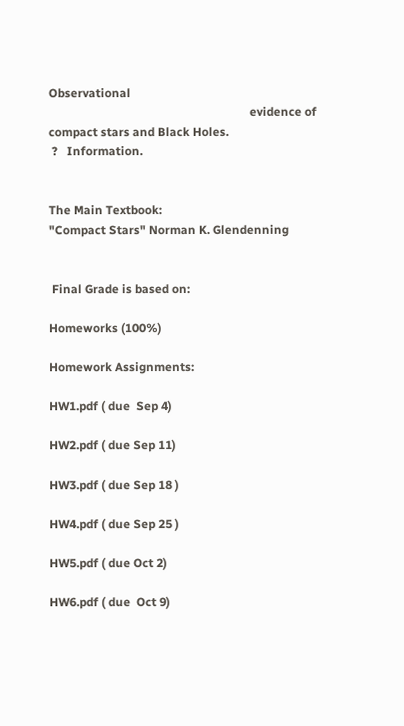Observational
                                                                   evidence of compact stars and Black Holes.
 ?   Information.


The Main Textbook:
"Compact Stars" Norman K. Glendenning


 Final Grade is based on:

Homeworks (100%)

Homework Assignments:

HW1.pdf ( due  Sep 4)

HW2.pdf ( due Sep 11)

HW3.pdf ( due Sep 18 )

HW4.pdf ( due Sep 25 )

HW5.pdf ( due Oct 2)

HW6.pdf ( due  Oct 9)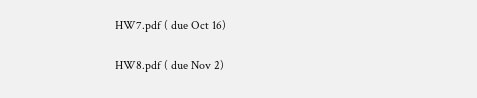HW7.pdf ( due Oct 16)

HW8.pdf ( due Nov 2)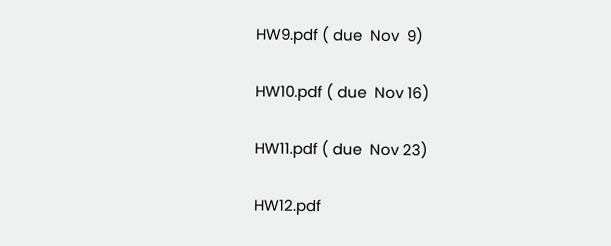HW9.pdf ( due  Nov  9)

HW10.pdf ( due  Nov 16)

HW11.pdf ( due  Nov 23)

HW12.pdf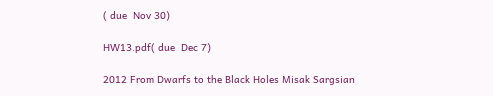( due  Nov 30)

HW13.pdf( due  Dec 7)

2012 From Dwarfs to the Black Holes Misak Sargsian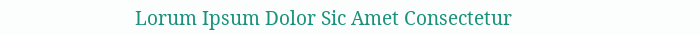Lorum Ipsum Dolor Sic Amet Consectetur